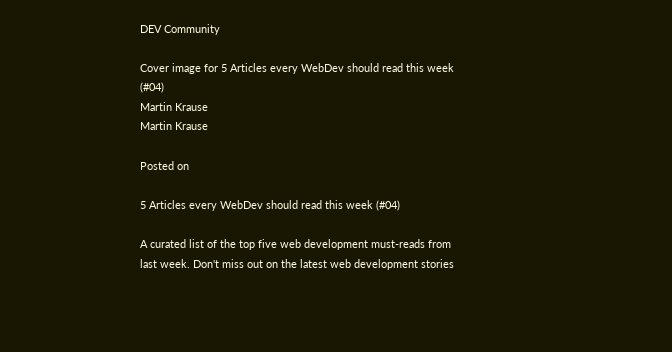DEV Community

Cover image for 5 Articles every WebDev should read this week (#04)
Martin Krause
Martin Krause

Posted on

5 Articles every WebDev should read this week (#04)

A curated list of the top five web development must-reads from last week. Don't miss out on the latest web development stories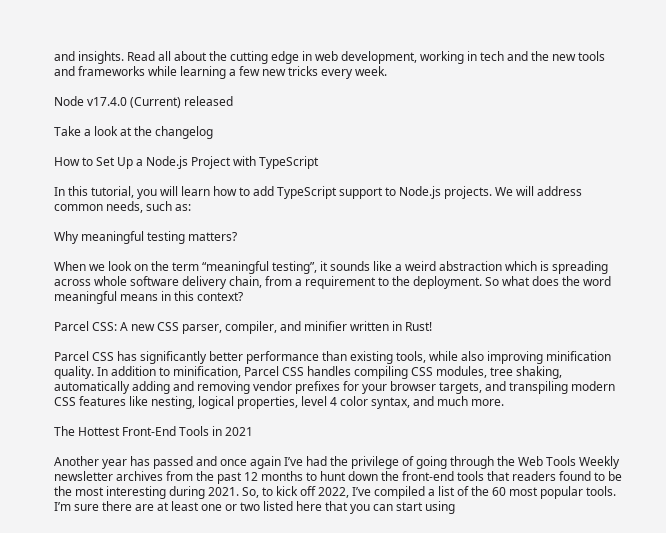and insights. Read all about the cutting edge in web development, working in tech and the new tools and frameworks while learning a few new tricks every week.

Node v17.4.0 (Current) released

Take a look at the changelog

How to Set Up a Node.js Project with TypeScript

In this tutorial, you will learn how to add TypeScript support to Node.js projects. We will address common needs, such as:

Why meaningful testing matters?

When we look on the term “meaningful testing”, it sounds like a weird abstraction which is spreading across whole software delivery chain, from a requirement to the deployment. So what does the word meaningful means in this context?

Parcel CSS: A new CSS parser, compiler, and minifier written in Rust!

Parcel CSS has significantly better performance than existing tools, while also improving minification quality. In addition to minification, Parcel CSS handles compiling CSS modules, tree shaking, automatically adding and removing vendor prefixes for your browser targets, and transpiling modern CSS features like nesting, logical properties, level 4 color syntax, and much more.

The Hottest Front-End Tools in 2021

Another year has passed and once again I’ve had the privilege of going through the Web Tools Weekly newsletter archives from the past 12 months to hunt down the front-end tools that readers found to be the most interesting during 2021. So, to kick off 2022, I’ve compiled a list of the 60 most popular tools. I’m sure there are at least one or two listed here that you can start using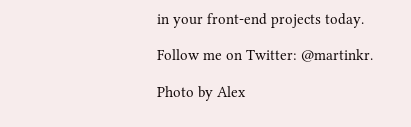in your front-end projects today.

Follow me on Twitter: @martinkr.

Photo by Alex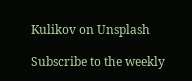Kulikov on Unsplash

Subscribe to the weekly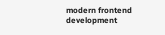modern frontend development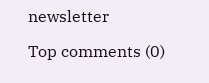newsletter

Top comments (0)